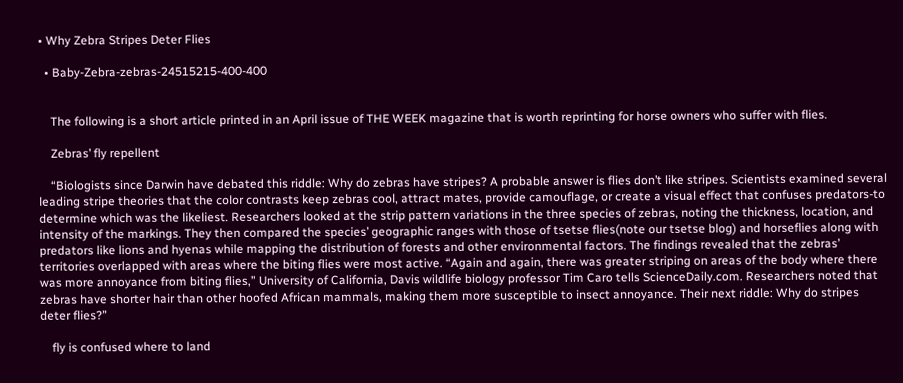• Why Zebra Stripes Deter Flies

  • Baby-Zebra-zebras-24515215-400-400


    The following is a short article printed in an April issue of THE WEEK magazine that is worth reprinting for horse owners who suffer with flies.

    Zebras’ fly repellent

    “Biologists since Darwin have debated this riddle: Why do zebras have stripes? A probable answer is flies don’t like stripes. Scientists examined several leading stripe theories that the color contrasts keep zebras cool, attract mates, provide camouflage, or create a visual effect that confuses predators-to determine which was the likeliest. Researchers looked at the strip pattern variations in the three species of zebras, noting the thickness, location, and intensity of the markings. They then compared the species’ geographic ranges with those of tsetse flies(note our tsetse blog) and horseflies along with predators like lions and hyenas while mapping the distribution of forests and other environmental factors. The findings revealed that the zebras’ territories overlapped with areas where the biting flies were most active. “Again and again, there was greater striping on areas of the body where there was more annoyance from biting flies,” University of California, Davis wildlife biology professor Tim Caro tells ScienceDaily.com. Researchers noted that zebras have shorter hair than other hoofed African mammals, making them more susceptible to insect annoyance. Their next riddle: Why do stripes deter flies?”

    fly is confused where to land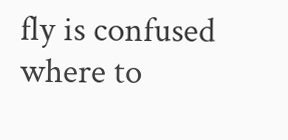fly is confused where to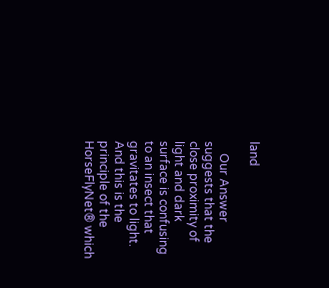land

    Our Answer suggests that the close proximity of light and dark surface is confusing to an insect that gravitates to light. And this is the principle of the HorseFlyNet® which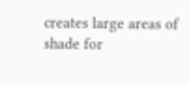creates large areas of shade for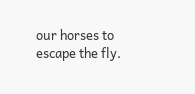our horses to escape the fly.